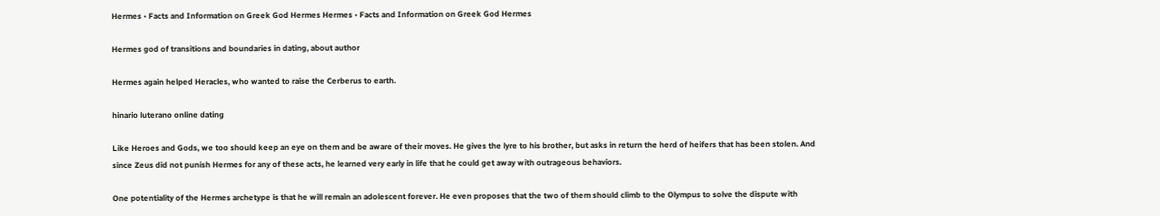Hermes • Facts and Information on Greek God Hermes Hermes • Facts and Information on Greek God Hermes

Hermes god of transitions and boundaries in dating, about author

Hermes again helped Heracles, who wanted to raise the Cerberus to earth.

hinario luterano online dating

Like Heroes and Gods, we too should keep an eye on them and be aware of their moves. He gives the lyre to his brother, but asks in return the herd of heifers that has been stolen. And since Zeus did not punish Hermes for any of these acts, he learned very early in life that he could get away with outrageous behaviors.

One potentiality of the Hermes archetype is that he will remain an adolescent forever. He even proposes that the two of them should climb to the Olympus to solve the dispute with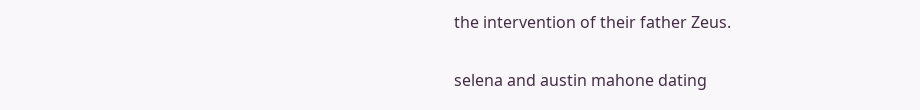the intervention of their father Zeus.

selena and austin mahone dating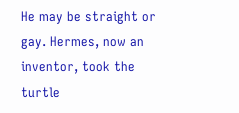He may be straight or gay. Hermes, now an inventor, took the turtle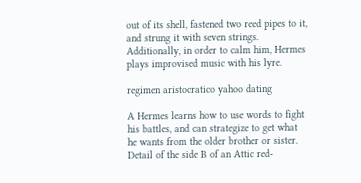out of its shell, fastened two reed pipes to it, and strung it with seven strings. Additionally, in order to calm him, Hermes plays improvised music with his lyre.

regimen aristocratico yahoo dating

A Hermes learns how to use words to fight his battles, and can strategize to get what he wants from the older brother or sister. Detail of the side B of an Attic red-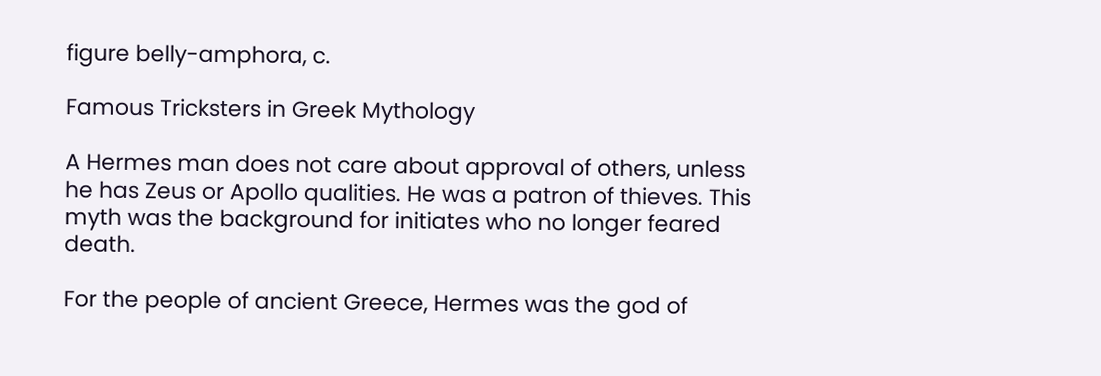figure belly-amphora, c.

Famous Tricksters in Greek Mythology

A Hermes man does not care about approval of others, unless he has Zeus or Apollo qualities. He was a patron of thieves. This myth was the background for initiates who no longer feared death.

For the people of ancient Greece, Hermes was the god of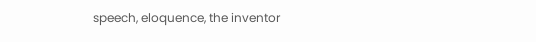speech, eloquence, the inventor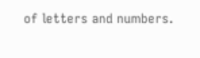of letters and numbers.